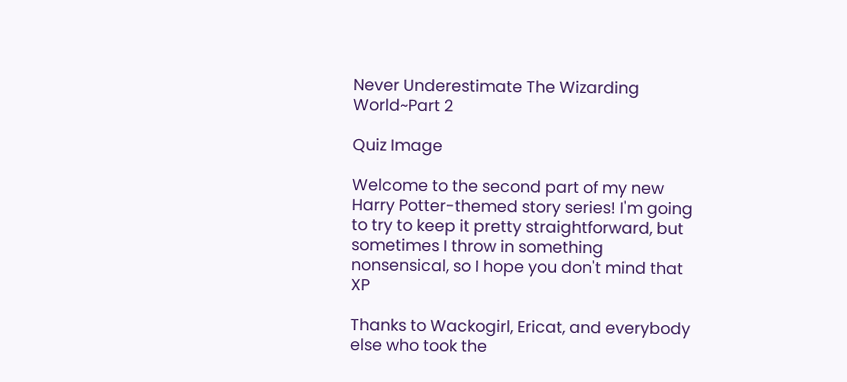Never Underestimate The Wizarding World~Part 2

Quiz Image

Welcome to the second part of my new Harry Potter-themed story series! I'm going to try to keep it pretty straightforward, but sometimes I throw in something nonsensical, so I hope you don't mind that XP

Thanks to Wackogirl, Ericat, and everybody else who took the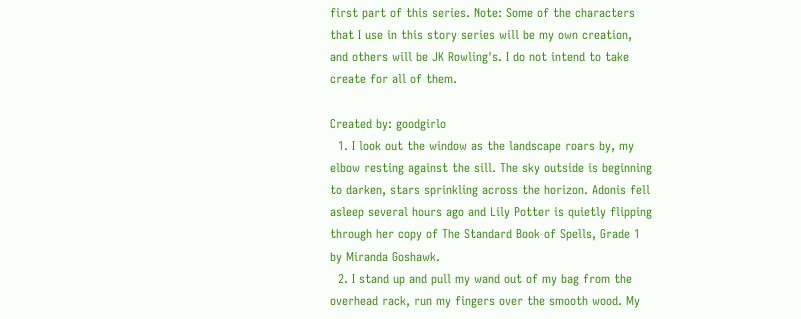first part of this series. Note: Some of the characters that I use in this story series will be my own creation, and others will be JK Rowling's. I do not intend to take create for all of them.

Created by: goodgirlo
  1. I look out the window as the landscape roars by, my elbow resting against the sill. The sky outside is beginning to darken, stars sprinkling across the horizon. Adonis fell asleep several hours ago and Lily Potter is quietly flipping through her copy of The Standard Book of Spells, Grade 1 by Miranda Goshawk.
  2. I stand up and pull my wand out of my bag from the overhead rack, run my fingers over the smooth wood. My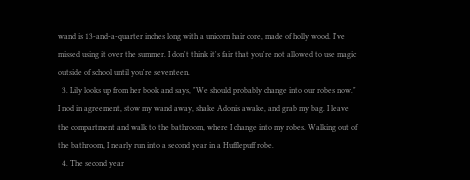wand is 13-and-a-quarter inches long with a unicorn hair core, made of holly wood. I've missed using it over the summer. I don't think it's fair that you're not allowed to use magic outside of school until you're seventeen.
  3. Lily looks up from her book and says, "We should probably change into our robes now." I nod in agreement, stow my wand away, shake Adonis awake, and grab my bag. I leave the compartment and walk to the bathroom, where I change into my robes. Walking out of the bathroom, I nearly run into a second year in a Hufflepuff robe.
  4. The second year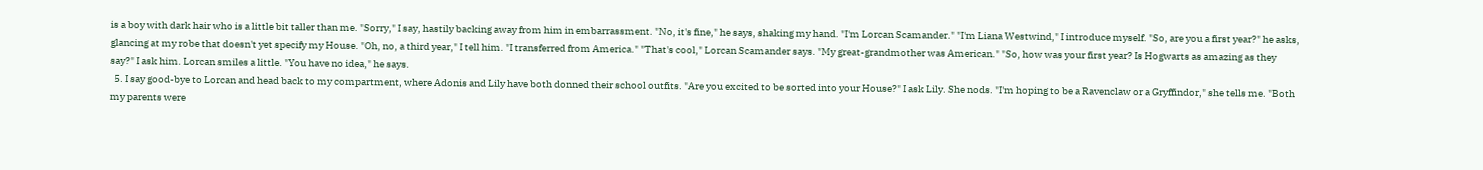is a boy with dark hair who is a little bit taller than me. "Sorry," I say, hastily backing away from him in embarrassment. "No, it's fine," he says, shaking my hand. "I'm Lorcan Scamander." "I'm Liana Westwind," I introduce myself. "So, are you a first year?" he asks, glancing at my robe that doesn't yet specify my House. "Oh, no, a third year," I tell him. "I transferred from America." "That's cool," Lorcan Scamander says. "My great-grandmother was American." "So, how was your first year? Is Hogwarts as amazing as they say?" I ask him. Lorcan smiles a little. "You have no idea," he says.
  5. I say good-bye to Lorcan and head back to my compartment, where Adonis and Lily have both donned their school outfits. "Are you excited to be sorted into your House?" I ask Lily. She nods. "I'm hoping to be a Ravenclaw or a Gryffindor," she tells me. "Both my parents were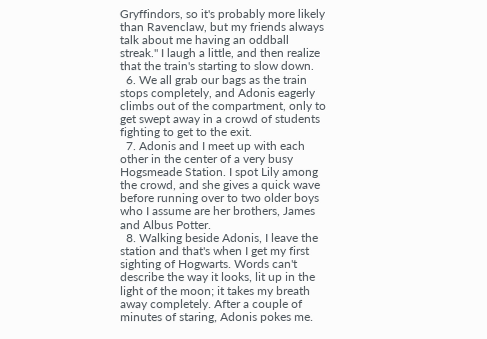Gryffindors, so it's probably more likely than Ravenclaw, but my friends always talk about me having an oddball streak." I laugh a little, and then realize that the train's starting to slow down.
  6. We all grab our bags as the train stops completely, and Adonis eagerly climbs out of the compartment, only to get swept away in a crowd of students fighting to get to the exit.
  7. Adonis and I meet up with each other in the center of a very busy Hogsmeade Station. I spot Lily among the crowd, and she gives a quick wave before running over to two older boys who I assume are her brothers, James and Albus Potter.
  8. Walking beside Adonis, I leave the station and that's when I get my first sighting of Hogwarts. Words can't describe the way it looks, lit up in the light of the moon; it takes my breath away completely. After a couple of minutes of staring, Adonis pokes me.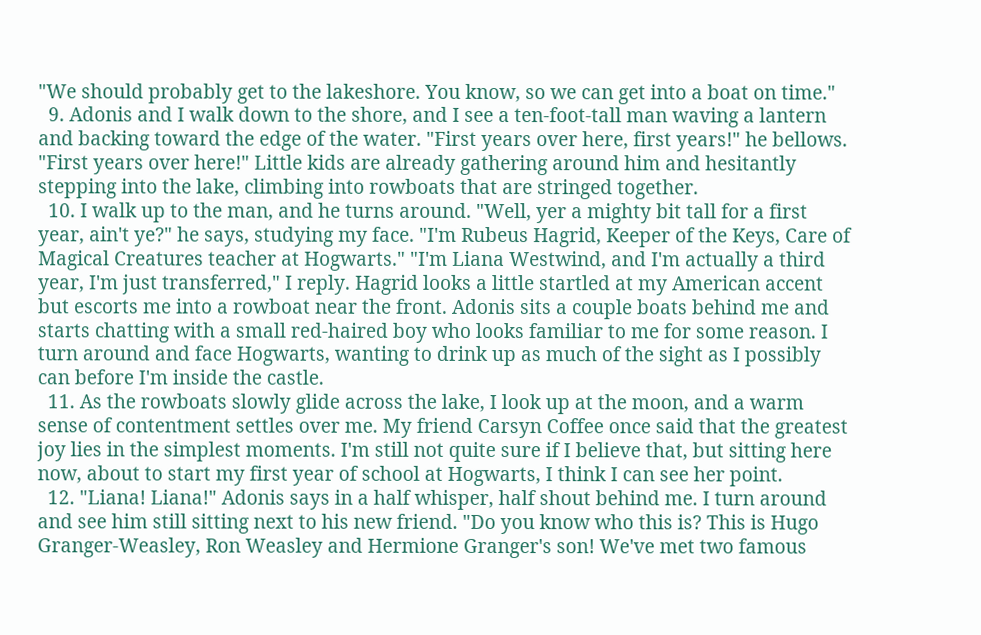"We should probably get to the lakeshore. You know, so we can get into a boat on time."
  9. Adonis and I walk down to the shore, and I see a ten-foot-tall man waving a lantern and backing toward the edge of the water. "First years over here, first years!" he bellows. "First years over here!" Little kids are already gathering around him and hesitantly stepping into the lake, climbing into rowboats that are stringed together.
  10. I walk up to the man, and he turns around. "Well, yer a mighty bit tall for a first year, ain't ye?" he says, studying my face. "I'm Rubeus Hagrid, Keeper of the Keys, Care of Magical Creatures teacher at Hogwarts." "I'm Liana Westwind, and I'm actually a third year, I'm just transferred," I reply. Hagrid looks a little startled at my American accent but escorts me into a rowboat near the front. Adonis sits a couple boats behind me and starts chatting with a small red-haired boy who looks familiar to me for some reason. I turn around and face Hogwarts, wanting to drink up as much of the sight as I possibly can before I'm inside the castle.
  11. As the rowboats slowly glide across the lake, I look up at the moon, and a warm sense of contentment settles over me. My friend Carsyn Coffee once said that the greatest joy lies in the simplest moments. I'm still not quite sure if I believe that, but sitting here now, about to start my first year of school at Hogwarts, I think I can see her point.
  12. "Liana! Liana!" Adonis says in a half whisper, half shout behind me. I turn around and see him still sitting next to his new friend. "Do you know who this is? This is Hugo Granger-Weasley, Ron Weasley and Hermione Granger's son! We've met two famous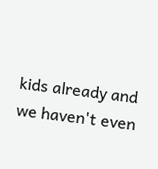kids already and we haven't even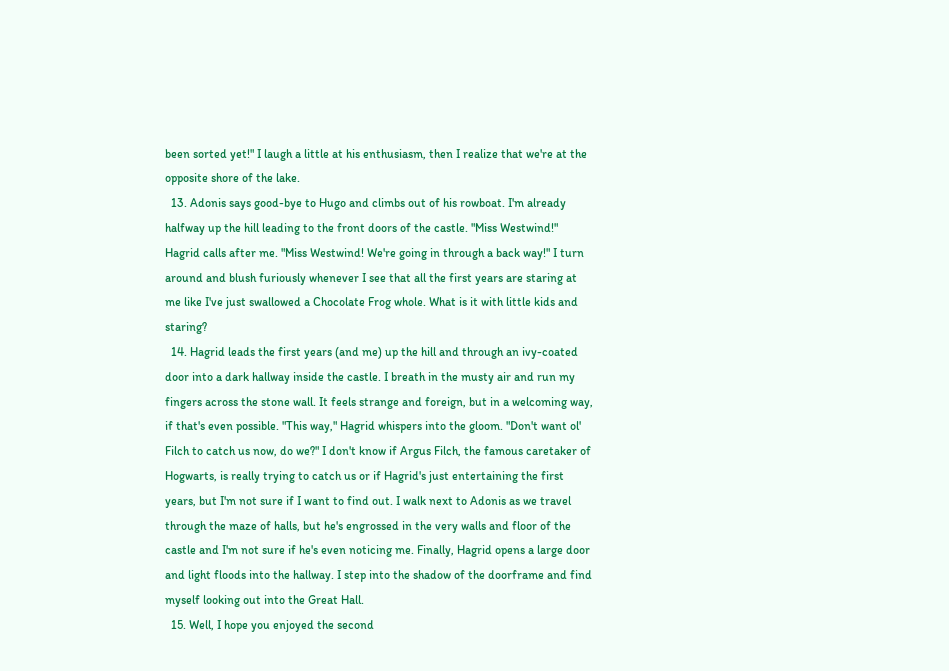been sorted yet!" I laugh a little at his enthusiasm, then I realize that we're at the opposite shore of the lake.
  13. Adonis says good-bye to Hugo and climbs out of his rowboat. I'm already halfway up the hill leading to the front doors of the castle. "Miss Westwind!" Hagrid calls after me. "Miss Westwind! We're going in through a back way!" I turn around and blush furiously whenever I see that all the first years are staring at me like I've just swallowed a Chocolate Frog whole. What is it with little kids and staring?
  14. Hagrid leads the first years (and me) up the hill and through an ivy-coated door into a dark hallway inside the castle. I breath in the musty air and run my fingers across the stone wall. It feels strange and foreign, but in a welcoming way, if that's even possible. "This way," Hagrid whispers into the gloom. "Don't want ol' Filch to catch us now, do we?" I don't know if Argus Filch, the famous caretaker of Hogwarts, is really trying to catch us or if Hagrid's just entertaining the first years, but I'm not sure if I want to find out. I walk next to Adonis as we travel through the maze of halls, but he's engrossed in the very walls and floor of the castle and I'm not sure if he's even noticing me. Finally, Hagrid opens a large door and light floods into the hallway. I step into the shadow of the doorframe and find myself looking out into the Great Hall.
  15. Well, I hope you enjoyed the second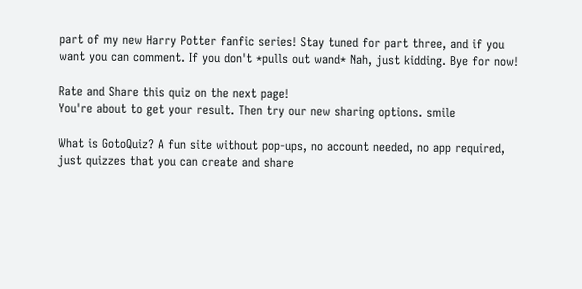part of my new Harry Potter fanfic series! Stay tuned for part three, and if you want you can comment. If you don't *pulls out wand* Nah, just kidding. Bye for now!

Rate and Share this quiz on the next page!
You're about to get your result. Then try our new sharing options. smile

What is GotoQuiz? A fun site without pop-ups, no account needed, no app required, just quizzes that you can create and share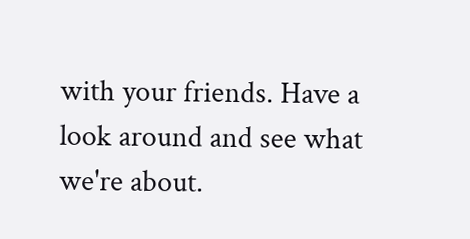with your friends. Have a look around and see what we're about.